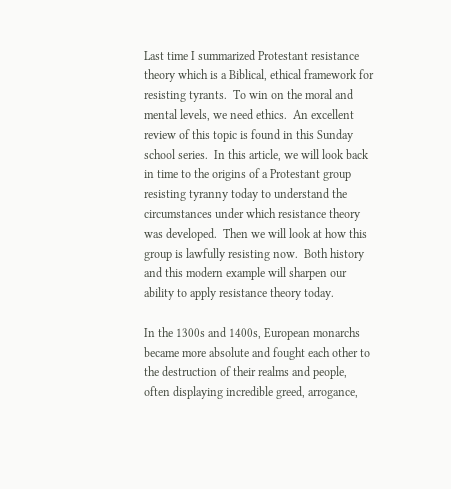Last time I summarized Protestant resistance theory which is a Biblical, ethical framework for resisting tyrants.  To win on the moral and mental levels, we need ethics.  An excellent review of this topic is found in this Sunday school series.  In this article, we will look back in time to the origins of a Protestant group resisting tyranny today to understand the circumstances under which resistance theory was developed.  Then we will look at how this group is lawfully resisting now.  Both history and this modern example will sharpen our ability to apply resistance theory today.

In the 1300s and 1400s, European monarchs became more absolute and fought each other to the destruction of their realms and people, often displaying incredible greed, arrogance,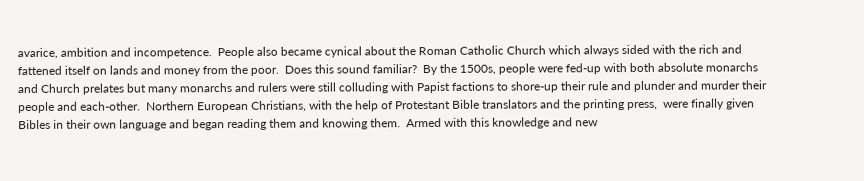avarice, ambition and incompetence.  People also became cynical about the Roman Catholic Church which always sided with the rich and fattened itself on lands and money from the poor.  Does this sound familiar?  By the 1500s, people were fed-up with both absolute monarchs and Church prelates but many monarchs and rulers were still colluding with Papist factions to shore-up their rule and plunder and murder their people and each-other.  Northern European Christians, with the help of Protestant Bible translators and the printing press,  were finally given Bibles in their own language and began reading them and knowing them.  Armed with this knowledge and new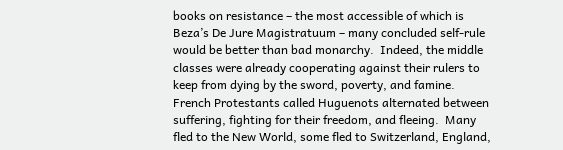books on resistance – the most accessible of which is Beza’s De Jure Magistratuum – many concluded self-rule would be better than bad monarchy.  Indeed, the middle classes were already cooperating against their rulers to keep from dying by the sword, poverty, and famine.  French Protestants called Huguenots alternated between suffering, fighting for their freedom, and fleeing.  Many fled to the New World, some fled to Switzerland, England,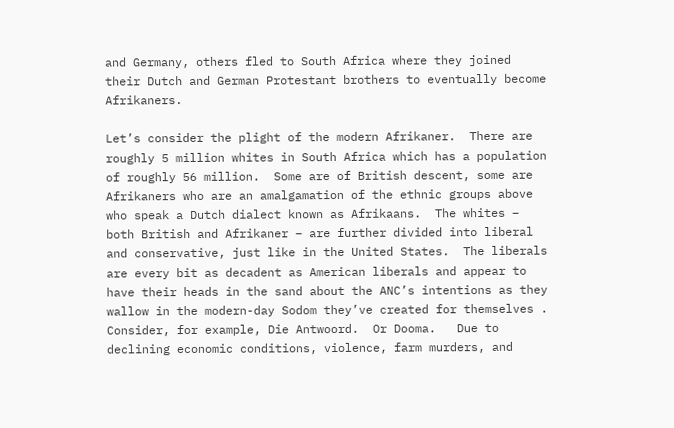and Germany, others fled to South Africa where they joined their Dutch and German Protestant brothers to eventually become Afrikaners.

Let’s consider the plight of the modern Afrikaner.  There are roughly 5 million whites in South Africa which has a population of roughly 56 million.  Some are of British descent, some are Afrikaners who are an amalgamation of the ethnic groups above who speak a Dutch dialect known as Afrikaans.  The whites – both British and Afrikaner – are further divided into liberal and conservative, just like in the United States.  The liberals are every bit as decadent as American liberals and appear to have their heads in the sand about the ANC’s intentions as they wallow in the modern-day Sodom they’ve created for themselves .  Consider, for example, Die Antwoord.  Or Dooma.   Due to declining economic conditions, violence, farm murders, and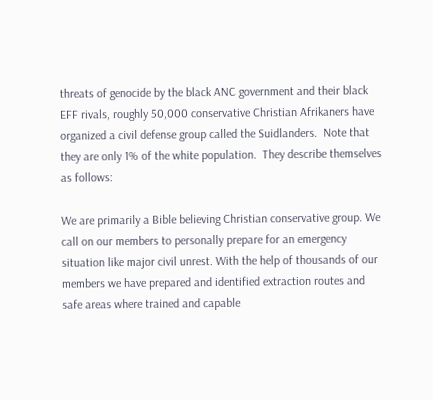threats of genocide by the black ANC government and their black EFF rivals, roughly 50,000 conservative Christian Afrikaners have organized a civil defense group called the Suidlanders.  Note that they are only 1% of the white population.  They describe themselves as follows:

We are primarily a Bible believing Christian conservative group. We call on our members to personally prepare for an emergency situation like major civil unrest. With the help of thousands of our members we have prepared and identified extraction routes and safe areas where trained and capable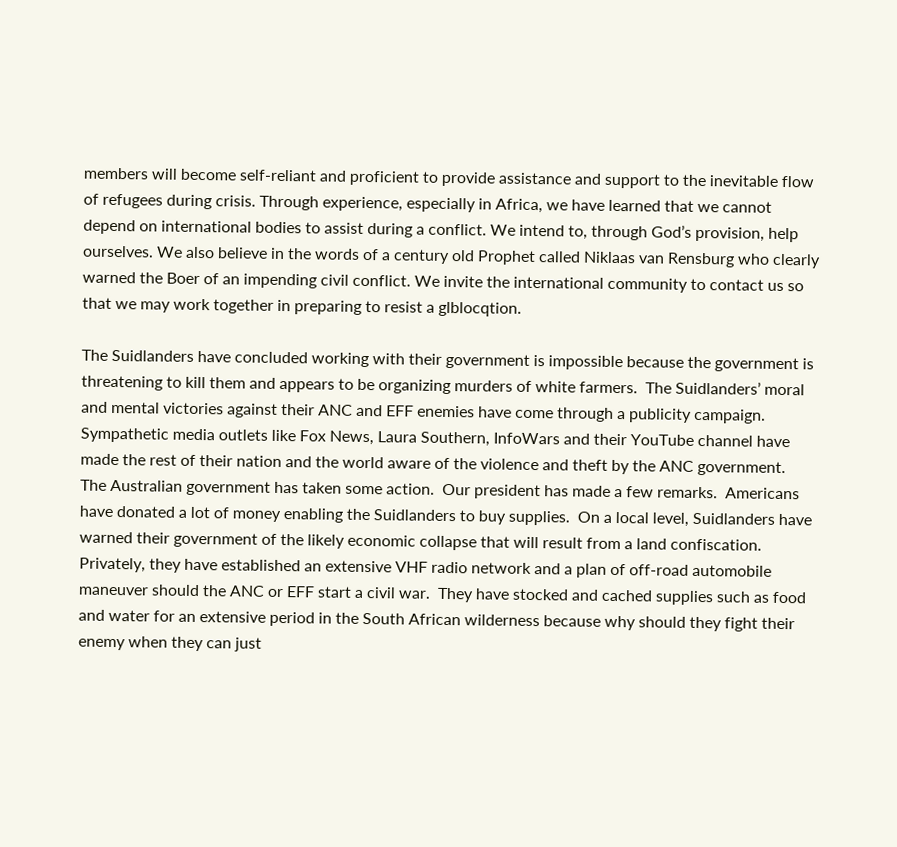members will become self-reliant and proficient to provide assistance and support to the inevitable flow of refugees during crisis. Through experience, especially in Africa, we have learned that we cannot depend on international bodies to assist during a conflict. We intend to, through God’s provision, help ourselves. We also believe in the words of a century old Prophet called Niklaas van Rensburg who clearly warned the Boer of an impending civil conflict. We invite the international community to contact us so that we may work together in preparing to resist a glblocqtion.

The Suidlanders have concluded working with their government is impossible because the government is threatening to kill them and appears to be organizing murders of white farmers.  The Suidlanders’ moral and mental victories against their ANC and EFF enemies have come through a publicity campaign. Sympathetic media outlets like Fox News, Laura Southern, InfoWars and their YouTube channel have made the rest of their nation and the world aware of the violence and theft by the ANC government.  The Australian government has taken some action.  Our president has made a few remarks.  Americans have donated a lot of money enabling the Suidlanders to buy supplies.  On a local level, Suidlanders have warned their government of the likely economic collapse that will result from a land confiscation.  Privately, they have established an extensive VHF radio network and a plan of off-road automobile maneuver should the ANC or EFF start a civil war.  They have stocked and cached supplies such as food and water for an extensive period in the South African wilderness because why should they fight their enemy when they can just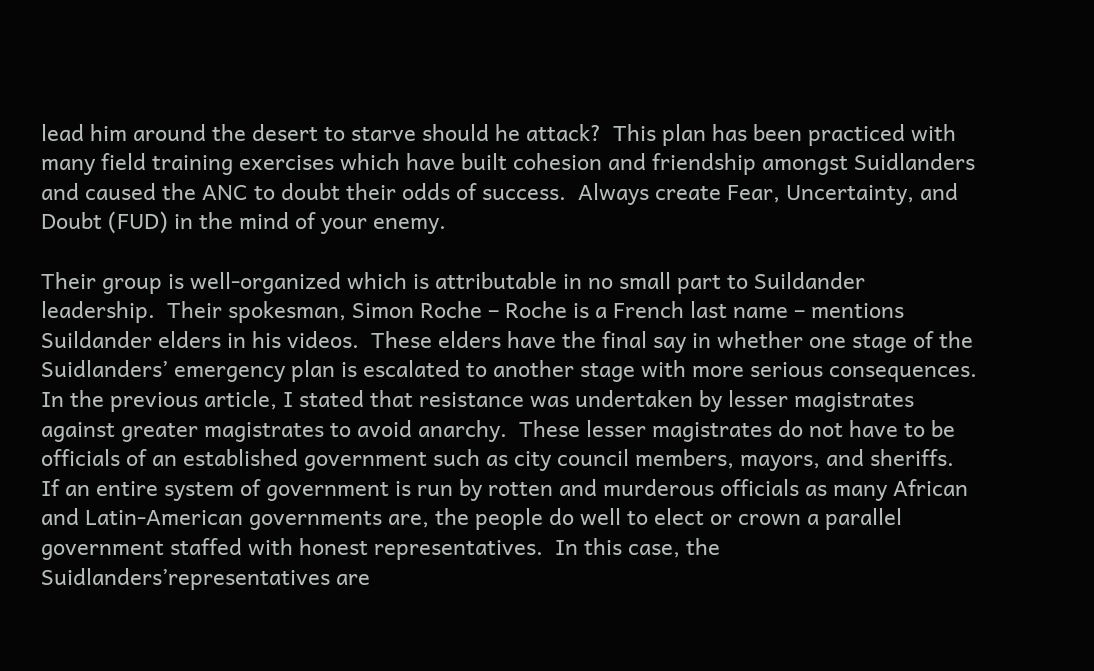lead him around the desert to starve should he attack?  This plan has been practiced with many field training exercises which have built cohesion and friendship amongst Suidlanders and caused the ANC to doubt their odds of success.  Always create Fear, Uncertainty, and Doubt (FUD) in the mind of your enemy.

Their group is well-organized which is attributable in no small part to Suildander leadership.  Their spokesman, Simon Roche – Roche is a French last name – mentions Suildander elders in his videos.  These elders have the final say in whether one stage of the Suidlanders’ emergency plan is escalated to another stage with more serious consequences.  In the previous article, I stated that resistance was undertaken by lesser magistrates against greater magistrates to avoid anarchy.  These lesser magistrates do not have to be officials of an established government such as city council members, mayors, and sheriffs.  If an entire system of government is run by rotten and murderous officials as many African and Latin-American governments are, the people do well to elect or crown a parallel government staffed with honest representatives.  In this case, the Suidlanders’representatives are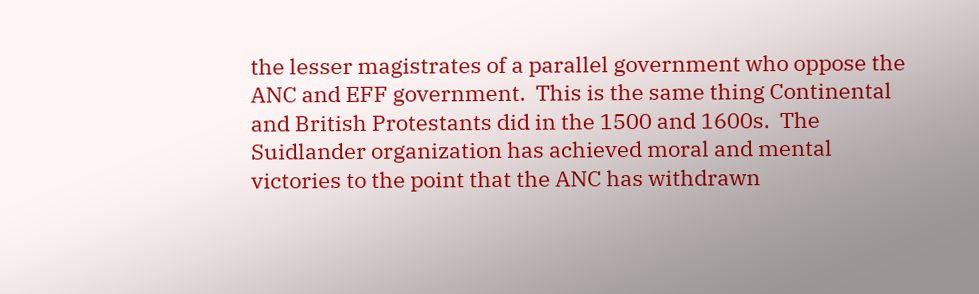the lesser magistrates of a parallel government who oppose the ANC and EFF government.  This is the same thing Continental and British Protestants did in the 1500 and 1600s.  The Suidlander organization has achieved moral and mental victories to the point that the ANC has withdrawn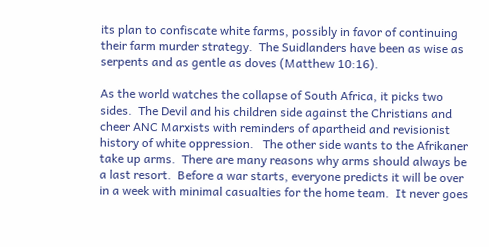its plan to confiscate white farms, possibly in favor of continuing their farm murder strategy.  The Suidlanders have been as wise as serpents and as gentle as doves (Matthew 10:16).

As the world watches the collapse of South Africa, it picks two sides.  The Devil and his children side against the Christians and cheer ANC Marxists with reminders of apartheid and revisionist history of white oppression.   The other side wants to the Afrikaner take up arms.  There are many reasons why arms should always be a last resort.  Before a war starts, everyone predicts it will be over in a week with minimal casualties for the home team.  It never goes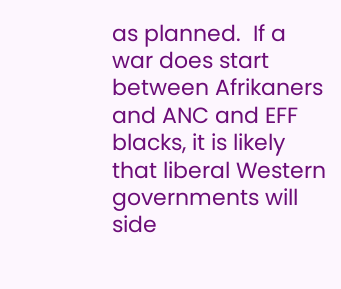as planned.  If a war does start between Afrikaners and ANC and EFF blacks, it is likely that liberal Western governments will side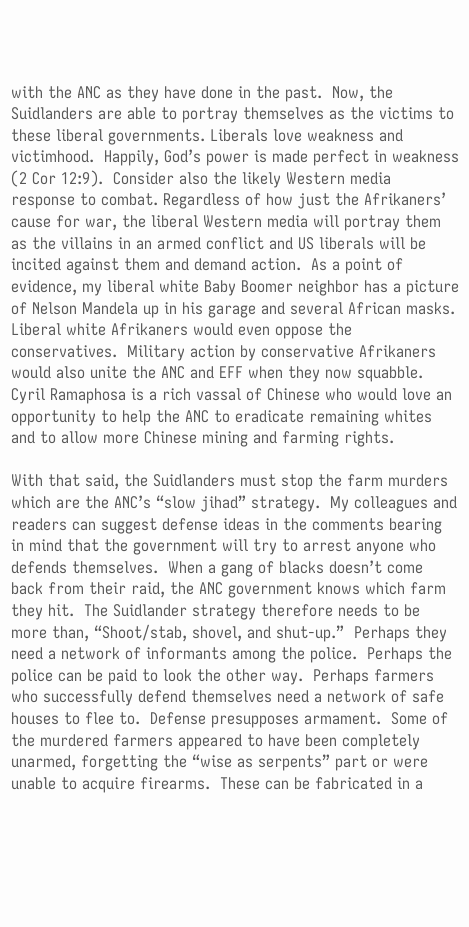with the ANC as they have done in the past.  Now, the Suidlanders are able to portray themselves as the victims to these liberal governments. Liberals love weakness and victimhood.  Happily, God’s power is made perfect in weakness (2 Cor 12:9).  Consider also the likely Western media response to combat. Regardless of how just the Afrikaners’ cause for war, the liberal Western media will portray them as the villains in an armed conflict and US liberals will be incited against them and demand action.  As a point of evidence, my liberal white Baby Boomer neighbor has a picture of Nelson Mandela up in his garage and several African masks.  Liberal white Afrikaners would even oppose the conservatives.  Military action by conservative Afrikaners would also unite the ANC and EFF when they now squabble.   Cyril Ramaphosa is a rich vassal of Chinese who would love an opportunity to help the ANC to eradicate remaining whites and to allow more Chinese mining and farming rights.

With that said, the Suidlanders must stop the farm murders which are the ANC’s “slow jihad” strategy.  My colleagues and readers can suggest defense ideas in the comments bearing in mind that the government will try to arrest anyone who defends themselves.  When a gang of blacks doesn’t come back from their raid, the ANC government knows which farm they hit.  The Suidlander strategy therefore needs to be more than, “Shoot/stab, shovel, and shut-up.”  Perhaps they need a network of informants among the police.  Perhaps the police can be paid to look the other way.  Perhaps farmers who successfully defend themselves need a network of safe houses to flee to.  Defense presupposes armament.  Some of the murdered farmers appeared to have been completely unarmed, forgetting the “wise as serpents” part or were unable to acquire firearms.  These can be fabricated in a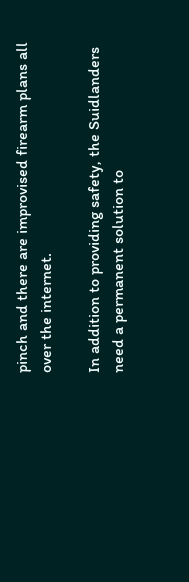pinch and there are improvised firearm plans all over the internet.

In addition to providing safety, the Suidlanders need a permanent solution to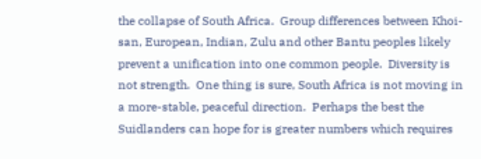the collapse of South Africa.  Group differences between Khoi-san, European, Indian, Zulu and other Bantu peoples likely prevent a unification into one common people.  Diversity is not strength.  One thing is sure, South Africa is not moving in a more-stable, peaceful direction.  Perhaps the best the Suidlanders can hope for is greater numbers which requires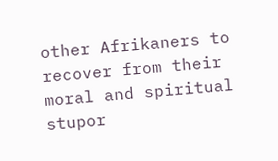other Afrikaners to recover from their moral and spiritual stupor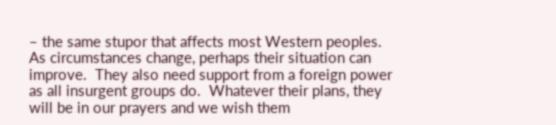– the same stupor that affects most Western peoples.  As circumstances change, perhaps their situation can improve.  They also need support from a foreign power as all insurgent groups do.  Whatever their plans, they will be in our prayers and we wish them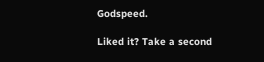Godspeed.

Liked it? Take a second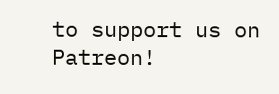to support us on Patreon!